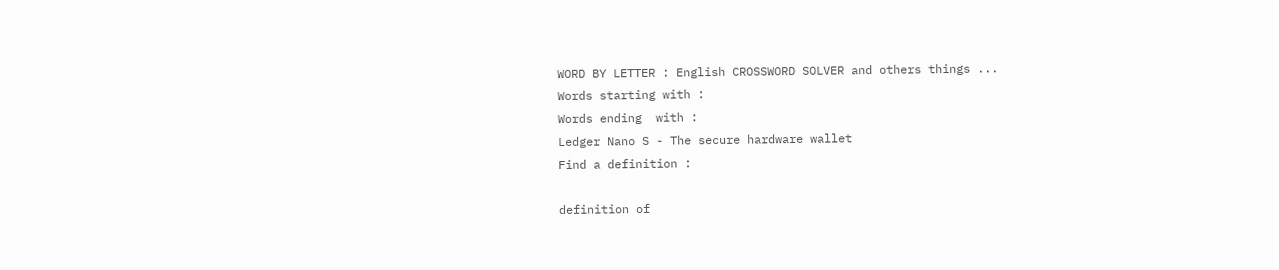WORD BY LETTER : English CROSSWORD SOLVER and others things ...
Words starting with :
Words ending  with :
Ledger Nano S - The secure hardware wallet
Find a definition :

definition of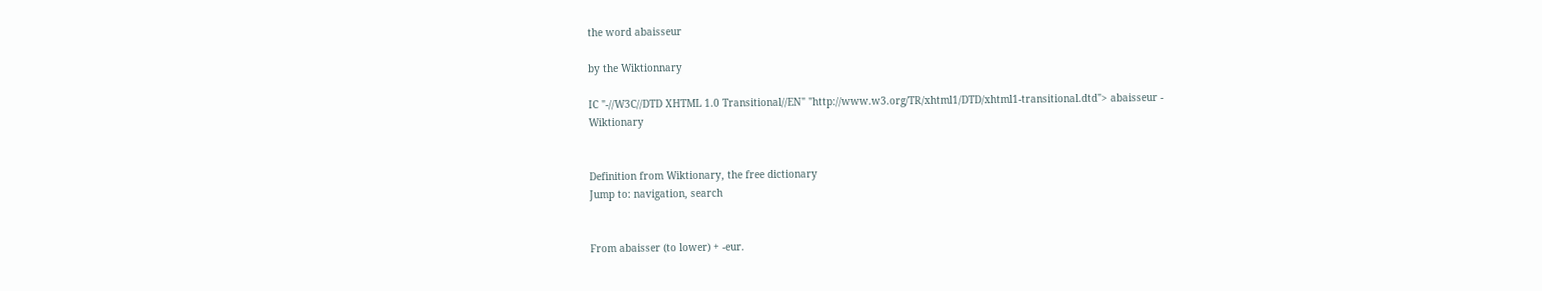the word abaisseur

by the Wiktionnary

IC "-//W3C//DTD XHTML 1.0 Transitional//EN" "http://www.w3.org/TR/xhtml1/DTD/xhtml1-transitional.dtd"> abaisseur - Wiktionary


Definition from Wiktionary, the free dictionary
Jump to: navigation, search


From abaisser (to lower) + -eur.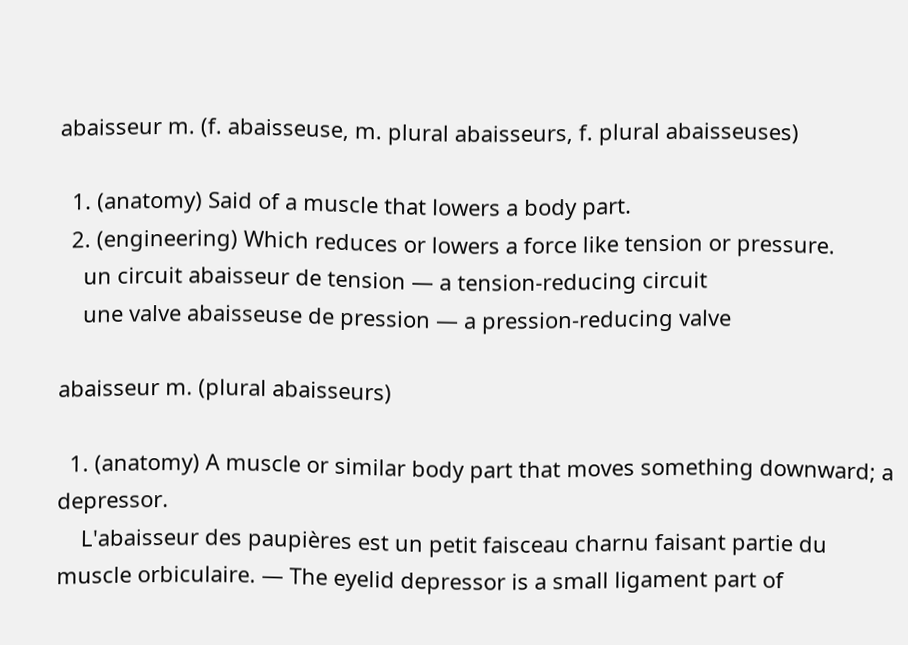abaisseur m. (f. abaisseuse, m. plural abaisseurs, f. plural abaisseuses)

  1. (anatomy) Said of a muscle that lowers a body part.
  2. (engineering) Which reduces or lowers a force like tension or pressure.
    un circuit abaisseur de tension — a tension-reducing circuit
    une valve abaisseuse de pression — a pression-reducing valve

abaisseur m. (plural abaisseurs)

  1. (anatomy) A muscle or similar body part that moves something downward; a depressor.
    L'abaisseur des paupières est un petit faisceau charnu faisant partie du muscle orbiculaire. — The eyelid depressor is a small ligament part of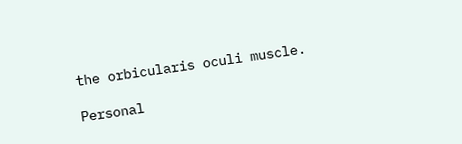the orbicularis oculi muscle.

Personal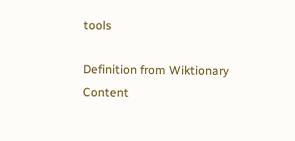tools

Definition from Wiktionary
Content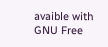avaible with GNU Free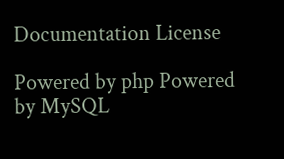Documentation License

Powered by php Powered by MySQL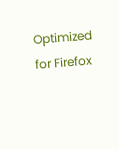Optimized for Firefox